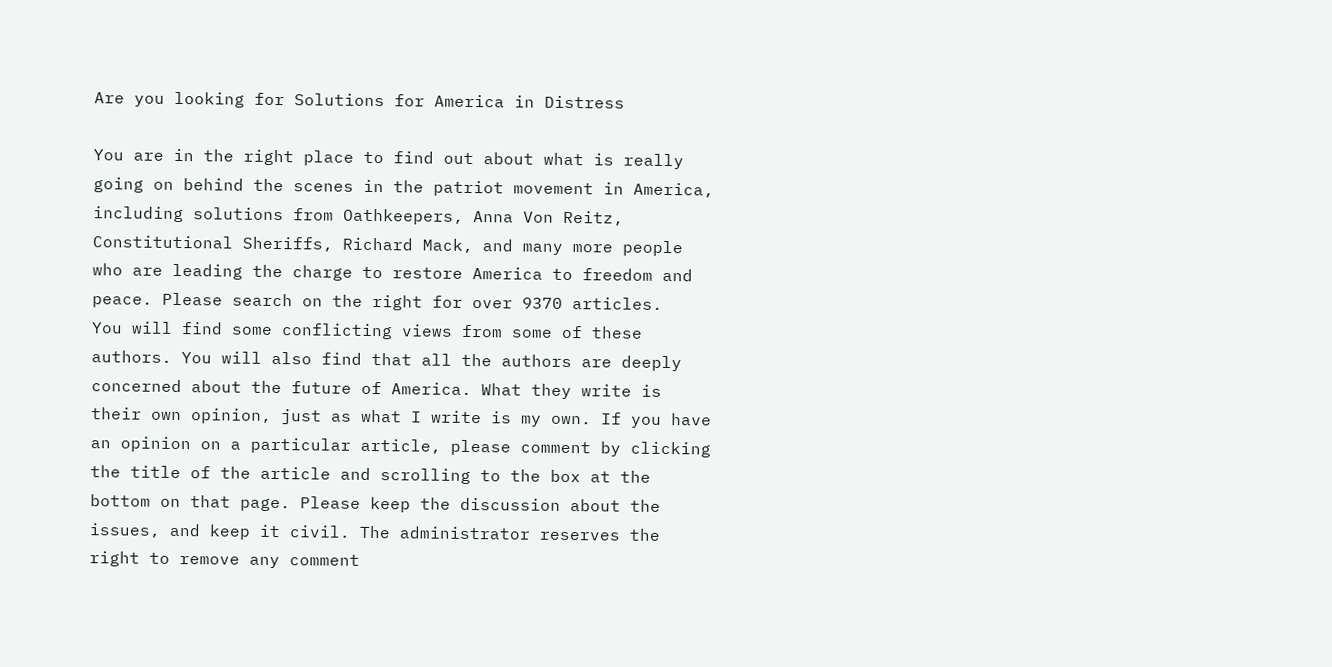Are you looking for Solutions for America in Distress

You are in the right place to find out about what is really going on behind the scenes in the patriot movement in America, including solutions from Oathkeepers, Anna Von Reitz, Constitutional Sheriffs, Richard Mack, and many more people who are leading the charge to restore America to freedom and peace. Please search on the right for over 9370 articles.
You will find some conflicting views from some of these authors. You will also find that all the authors are deeply concerned about the future of America. What they write is their own opinion, just as what I write is my own. If you have an opinion on a particular article, please comment by clicking the title of the article and scrolling to the box at the bottom on that page. Please keep the discussion about the issues, and keep it civil. The administrator reserves the right to remove any comment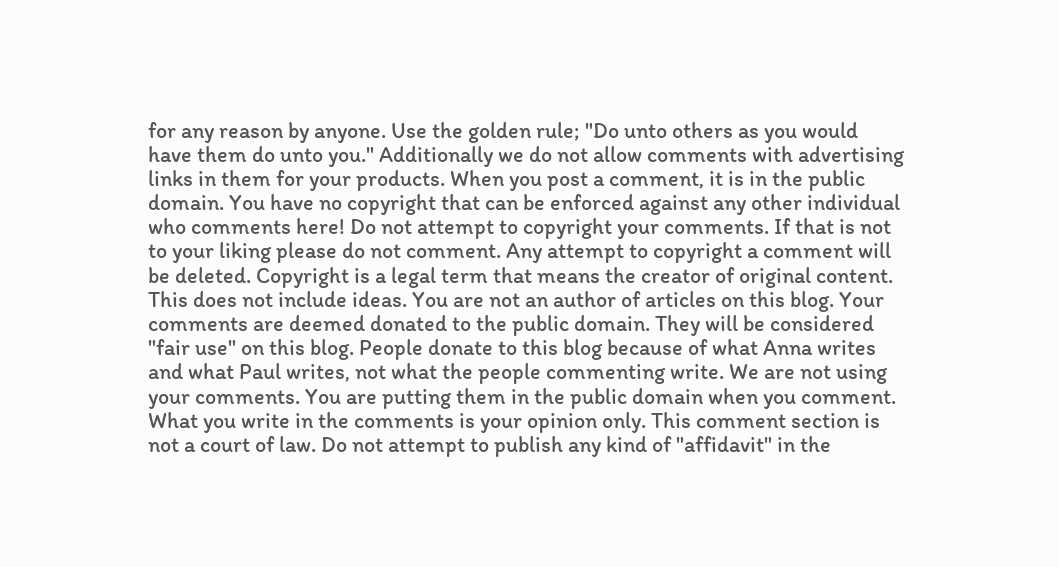for any reason by anyone. Use the golden rule; "Do unto others as you would have them do unto you." Additionally we do not allow comments with advertising links in them for your products. When you post a comment, it is in the public domain. You have no copyright that can be enforced against any other individual who comments here! Do not attempt to copyright your comments. If that is not to your liking please do not comment. Any attempt to copyright a comment will be deleted. Copyright is a legal term that means the creator of original content. This does not include ideas. You are not an author of articles on this blog. Your comments are deemed donated to the public domain. They will be considered "fair use" on this blog. People donate to this blog because of what Anna writes and what Paul writes, not what the people commenting write. We are not using your comments. You are putting them in the public domain when you comment. What you write in the comments is your opinion only. This comment section is not a court of law. Do not attempt to publish any kind of "affidavit" in the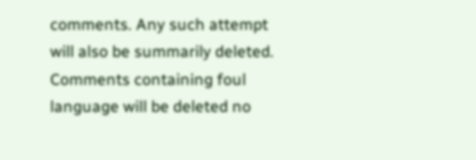comments. Any such attempt will also be summarily deleted. Comments containing foul language will be deleted no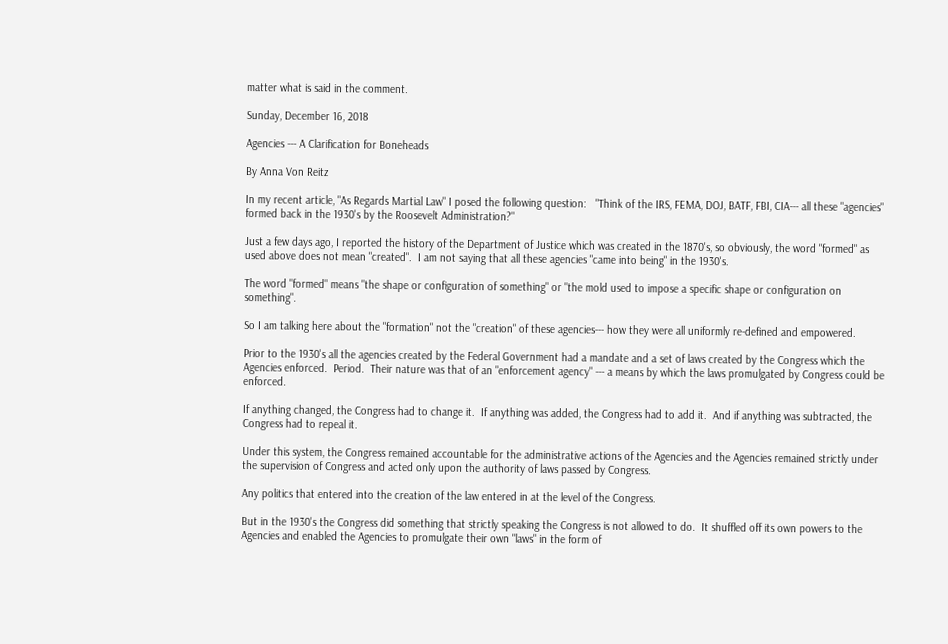matter what is said in the comment.

Sunday, December 16, 2018

Agencies --- A Clarification for Boneheads

By Anna Von Reitz

In my recent article, "As Regards Martial Law" I posed the following question:   "Think of the IRS, FEMA, DOJ, BATF, FBI, CIA--- all these "agencies" formed back in the 1930's by the Roosevelt Administration?"

Just a few days ago, I reported the history of the Department of Justice which was created in the 1870's, so obviously, the word "formed" as used above does not mean "created".  I am not saying that all these agencies "came into being" in the 1930's.

The word "formed" means "the shape or configuration of something" or "the mold used to impose a specific shape or configuration on something".

So I am talking here about the "formation" not the "creation" of these agencies--- how they were all uniformly re-defined and empowered.

Prior to the 1930's all the agencies created by the Federal Government had a mandate and a set of laws created by the Congress which the Agencies enforced.  Period.  Their nature was that of an "enforcement agency" --- a means by which the laws promulgated by Congress could be enforced.

If anything changed, the Congress had to change it.  If anything was added, the Congress had to add it.  And if anything was subtracted, the Congress had to repeal it.

Under this system, the Congress remained accountable for the administrative actions of the Agencies and the Agencies remained strictly under the supervision of Congress and acted only upon the authority of laws passed by Congress.

Any politics that entered into the creation of the law entered in at the level of the Congress.

But in the 1930's the Congress did something that strictly speaking the Congress is not allowed to do.  It shuffled off its own powers to the Agencies and enabled the Agencies to promulgate their own "laws" in the form of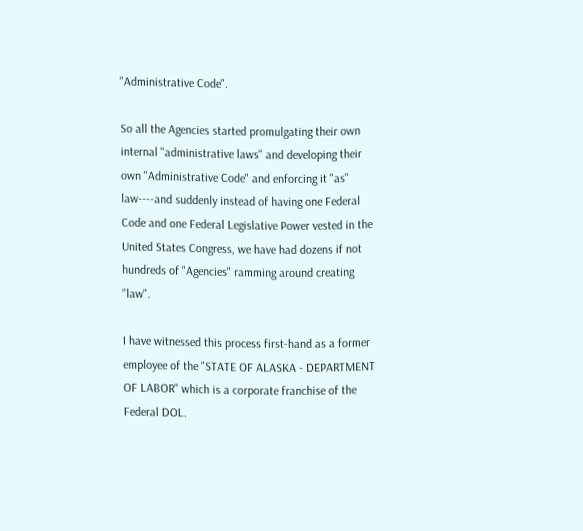"Administrative Code".

So all the Agencies started promulgating their own internal "administrative laws" and developing their own "Administrative Code" and enforcing it "as" law----and suddenly instead of having one Federal Code and one Federal Legislative Power vested in the United States Congress, we have had dozens if not hundreds of "Agencies" ramming around creating "law".

I have witnessed this process first-hand as a former employee of the "STATE OF ALASKA - DEPARTMENT OF LABOR" which is a corporate franchise of the Federal DOL.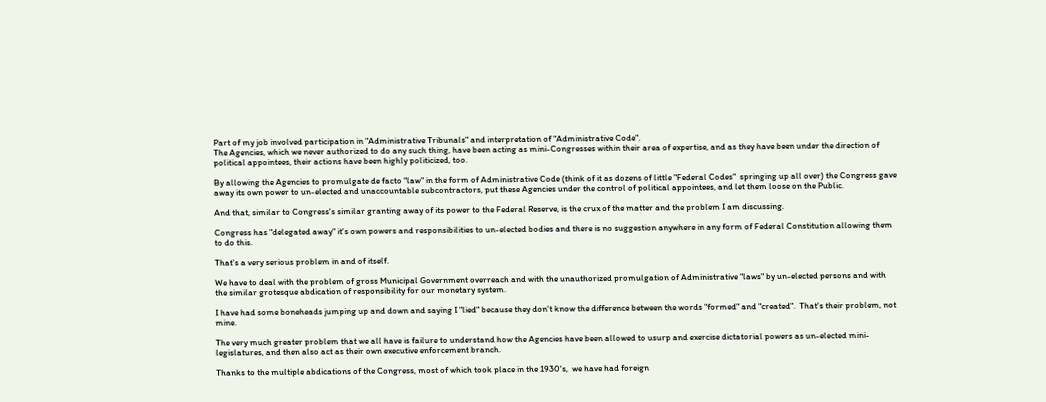Part of my job involved participation in "Administrative Tribunals" and interpretation of "Administrative Code".
The Agencies, which we never authorized to do any such thing, have been acting as mini-Congresses within their area of expertise, and as they have been under the direction of political appointees, their actions have been highly politicized, too.

By allowing the Agencies to promulgate de facto "law" in the form of Administrative Code (think of it as dozens of little "Federal Codes"  springing up all over) the Congress gave away its own power to un-elected and unaccountable subcontractors, put these Agencies under the control of political appointees, and let them loose on the Public.

And that, similar to Congress's similar granting away of its power to the Federal Reserve, is the crux of the matter and the problem I am discussing.

Congress has "delegated away" it's own powers and responsibilities to un-elected bodies and there is no suggestion anywhere in any form of Federal Constitution allowing them to do this.

That's a very serious problem in and of itself.

We have to deal with the problem of gross Municipal Government overreach and with the unauthorized promulgation of Administrative "laws" by un-elected persons and with the similar grotesque abdication of responsibility for our monetary system.

I have had some boneheads jumping up and down and saying I "lied" because they don't know the difference between the words "formed" and "created".  That's their problem, not mine.

The very much greater problem that we all have is failure to understand how the Agencies have been allowed to usurp and exercise dictatorial powers as un-elected mini-legislatures, and then also act as their own executive enforcement branch.

Thanks to the multiple abdications of the Congress, most of which took place in the 1930's,  we have had foreign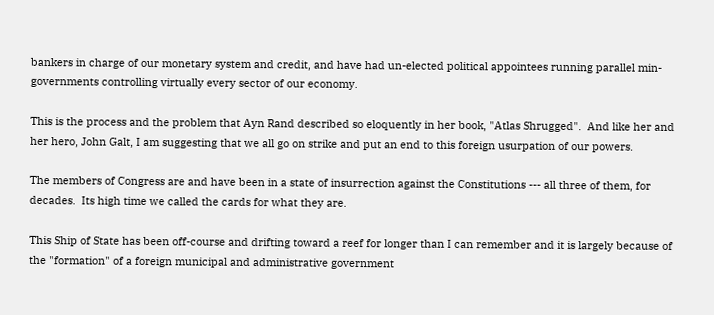bankers in charge of our monetary system and credit, and have had un-elected political appointees running parallel min-governments controlling virtually every sector of our economy.

This is the process and the problem that Ayn Rand described so eloquently in her book, "Atlas Shrugged".  And like her and her hero, John Galt, I am suggesting that we all go on strike and put an end to this foreign usurpation of our powers.

The members of Congress are and have been in a state of insurrection against the Constitutions --- all three of them, for decades.  Its high time we called the cards for what they are.

This Ship of State has been off-course and drifting toward a reef for longer than I can remember and it is largely because of the "formation" of a foreign municipal and administrative government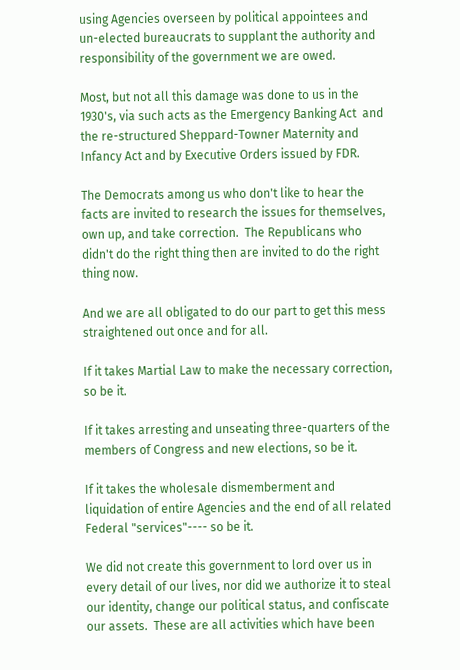using Agencies overseen by political appointees and un-elected bureaucrats to supplant the authority and responsibility of the government we are owed.

Most, but not all this damage was done to us in the 1930's, via such acts as the Emergency Banking Act  and the re-structured Sheppard-Towner Maternity and Infancy Act and by Executive Orders issued by FDR.

The Democrats among us who don't like to hear the facts are invited to research the issues for themselves, own up, and take correction.  The Republicans who didn't do the right thing then are invited to do the right thing now.

And we are all obligated to do our part to get this mess straightened out once and for all.

If it takes Martial Law to make the necessary correction, so be it.

If it takes arresting and unseating three-quarters of the members of Congress and new elections, so be it.

If it takes the wholesale dismemberment and liquidation of entire Agencies and the end of all related Federal "services"---- so be it.

We did not create this government to lord over us in every detail of our lives, nor did we authorize it to steal our identity, change our political status, and confiscate our assets.  These are all activities which have been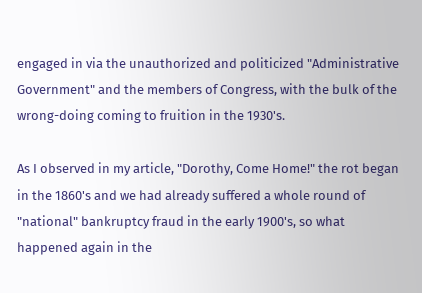engaged in via the unauthorized and politicized "Administrative Government" and the members of Congress, with the bulk of the wrong-doing coming to fruition in the 1930's.

As I observed in my article, "Dorothy, Come Home!" the rot began in the 1860's and we had already suffered a whole round of "national" bankruptcy fraud in the early 1900's, so what happened again in the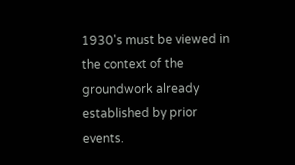1930's must be viewed in the context of the groundwork already established by prior events.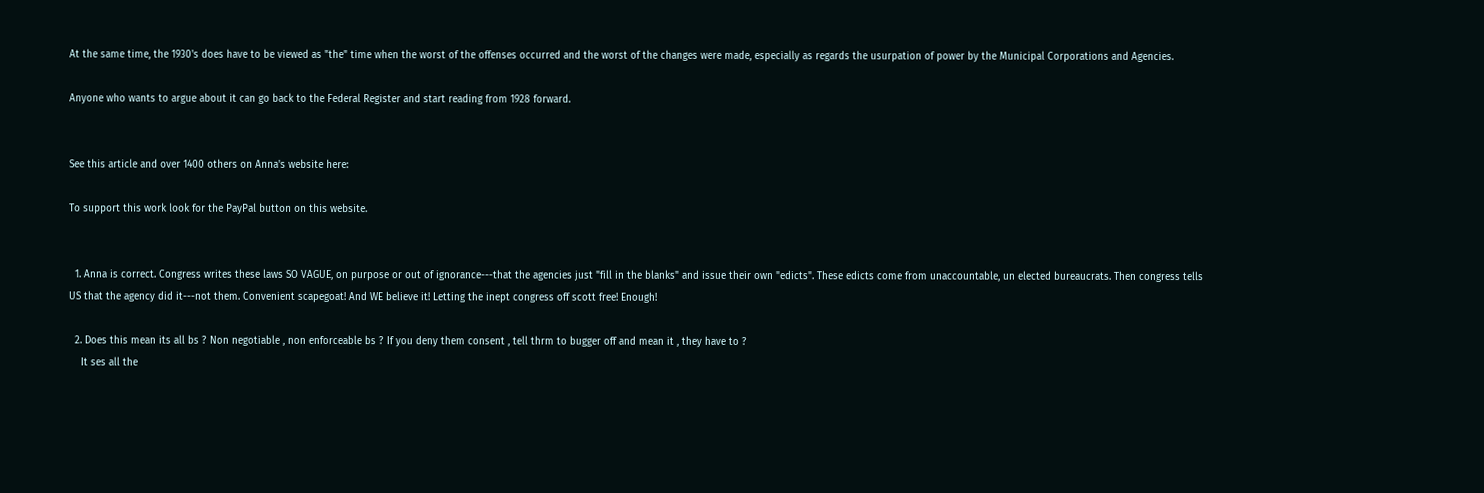At the same time, the 1930's does have to be viewed as "the" time when the worst of the offenses occurred and the worst of the changes were made, especially as regards the usurpation of power by the Municipal Corporations and Agencies.

Anyone who wants to argue about it can go back to the Federal Register and start reading from 1928 forward.


See this article and over 1400 others on Anna's website here:

To support this work look for the PayPal button on this website.


  1. Anna is correct. Congress writes these laws SO VAGUE, on purpose or out of ignorance---that the agencies just "fill in the blanks" and issue their own "edicts". These edicts come from unaccountable, un elected bureaucrats. Then congress tells US that the agency did it---not them. Convenient scapegoat! And WE believe it! Letting the inept congress off scott free! Enough!

  2. Does this mean its all bs ? Non negotiable , non enforceable bs ? If you deny them consent , tell thrm to bugger off and mean it , they have to ?
    It ses all the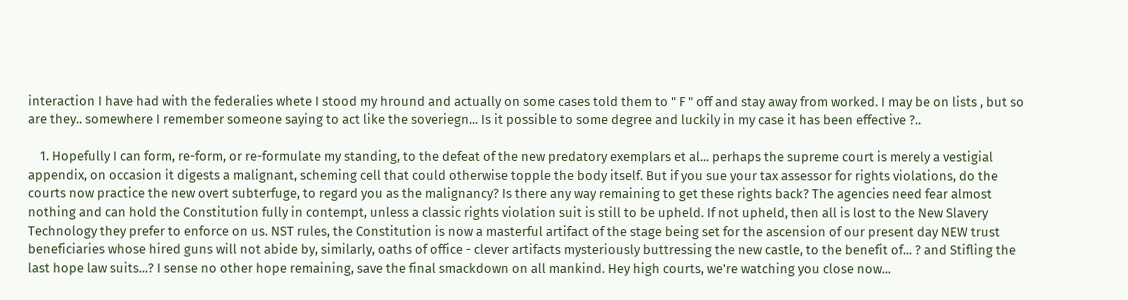interaction I have had with the federalies whete I stood my hround and actually on some cases told them to " F " off and stay away from worked. I may be on lists , but so are they.. somewhere I remember someone saying to act like the soveriegn... Is it possible to some degree and luckily in my case it has been effective ?..

    1. Hopefully I can form, re-form, or re-formulate my standing, to the defeat of the new predatory exemplars et al... perhaps the supreme court is merely a vestigial appendix, on occasion it digests a malignant, scheming cell that could otherwise topple the body itself. But if you sue your tax assessor for rights violations, do the courts now practice the new overt subterfuge, to regard you as the malignancy? Is there any way remaining to get these rights back? The agencies need fear almost nothing and can hold the Constitution fully in contempt, unless a classic rights violation suit is still to be upheld. If not upheld, then all is lost to the New Slavery Technology they prefer to enforce on us. NST rules, the Constitution is now a masterful artifact of the stage being set for the ascension of our present day NEW trust beneficiaries whose hired guns will not abide by, similarly, oaths of office - clever artifacts mysteriously buttressing the new castle, to the benefit of... ? and Stifling the last hope law suits...? I sense no other hope remaining, save the final smackdown on all mankind. Hey high courts, we're watching you close now...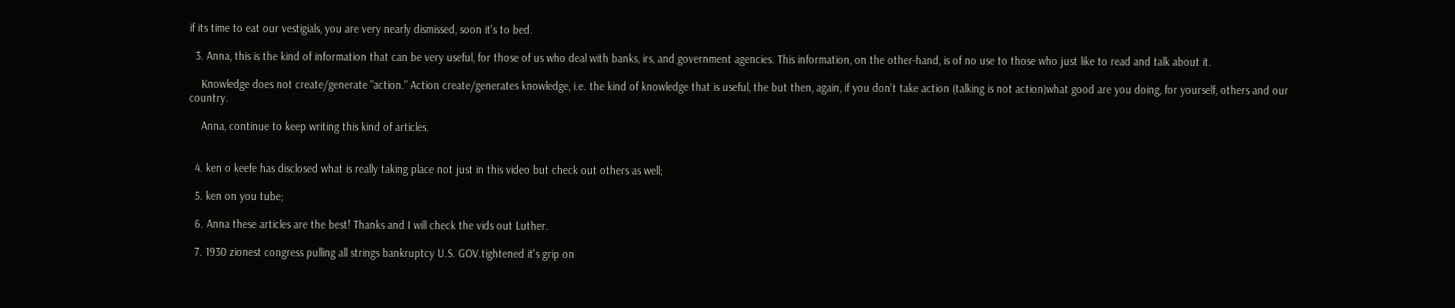if its time to eat our vestigials, you are very nearly dismissed, soon it's to bed.

  3. Anna, this is the kind of information that can be very useful, for those of us who deal with banks, irs, and government agencies. This information, on the other-hand, is of no use to those who just like to read and talk about it.

    Knowledge does not create/generate "action." Action create/generates knowledge, i.e. the kind of knowledge that is useful, the but then, again, if you don't take action (talking is not action)what good are you doing, for yourself, others and our country.

    Anna, continue to keep writing this kind of articles.


  4. ken o keefe has disclosed what is really taking place not just in this video but check out others as well;

  5. ken on you tube;

  6. Anna these articles are the best! Thanks and I will check the vids out Luther.

  7. 1930 zionest congress pulling all strings bankruptcy U.S. GOV.tightened it's grip on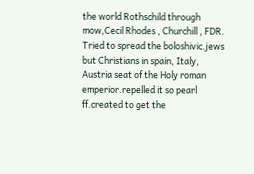the world Rothschild through mow,Cecil Rhodes , Churchill , FDR. Tried to spread the boloshivic.jews but Christians in spain, Italy, Austria seat of the Holy roman emperior.repelled it so pearl ff.created to get the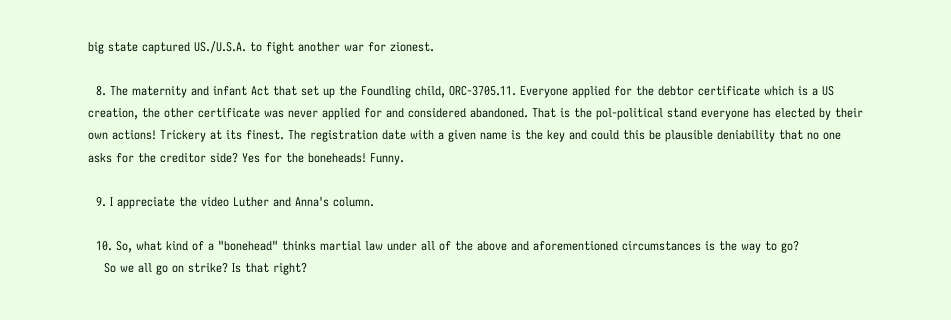big state captured US./U.S.A. to fight another war for zionest.

  8. The maternity and infant Act that set up the Foundling child, ORC-3705.11. Everyone applied for the debtor certificate which is a US creation, the other certificate was never applied for and considered abandoned. That is the pol-political stand everyone has elected by their own actions! Trickery at its finest. The registration date with a given name is the key and could this be plausible deniability that no one asks for the creditor side? Yes for the boneheads! Funny.

  9. I appreciate the video Luther and Anna's column.

  10. So, what kind of a "bonehead" thinks martial law under all of the above and aforementioned circumstances is the way to go?
    So we all go on strike? Is that right?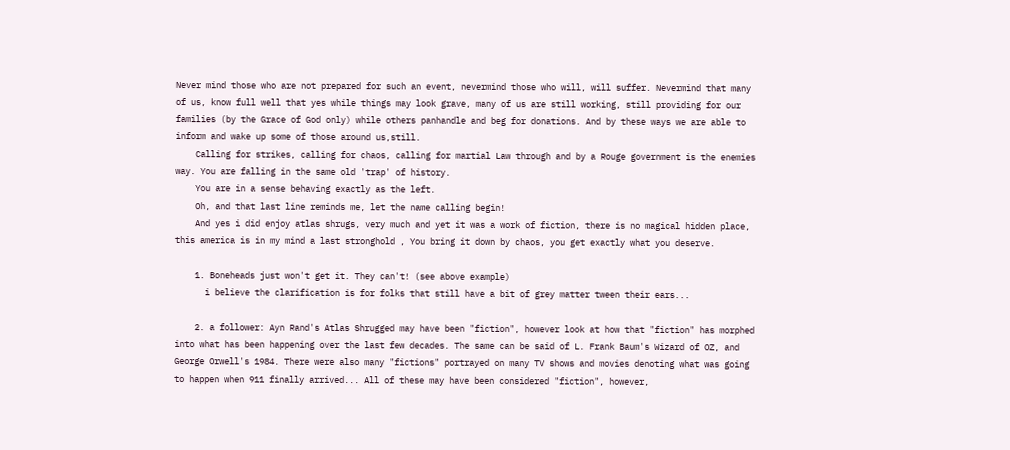Never mind those who are not prepared for such an event, nevermind those who will, will suffer. Nevermind that many of us, know full well that yes while things may look grave, many of us are still working, still providing for our families (by the Grace of God only) while others panhandle and beg for donations. And by these ways we are able to inform and wake up some of those around us,still.
    Calling for strikes, calling for chaos, calling for martial Law through and by a Rouge government is the enemies way. You are falling in the same old 'trap' of history.
    You are in a sense behaving exactly as the left.
    Oh, and that last line reminds me, let the name calling begin!
    And yes i did enjoy atlas shrugs, very much and yet it was a work of fiction, there is no magical hidden place, this america is in my mind a last stronghold , You bring it down by chaos, you get exactly what you deserve.

    1. Boneheads just won't get it. They can't! (see above example)
      i believe the clarification is for folks that still have a bit of grey matter tween their ears...

    2. a follower: Ayn Rand's Atlas Shrugged may have been "fiction", however look at how that "fiction" has morphed into what has been happening over the last few decades. The same can be said of L. Frank Baum's Wizard of OZ, and George Orwell's 1984. There were also many "fictions" portrayed on many TV shows and movies denoting what was going to happen when 911 finally arrived... All of these may have been considered "fiction", however,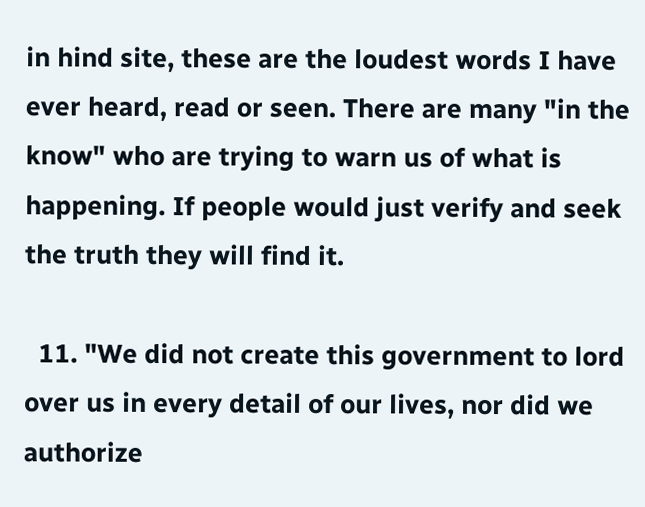in hind site, these are the loudest words I have ever heard, read or seen. There are many "in the know" who are trying to warn us of what is happening. If people would just verify and seek the truth they will find it.

  11. "We did not create this government to lord over us in every detail of our lives, nor did we authorize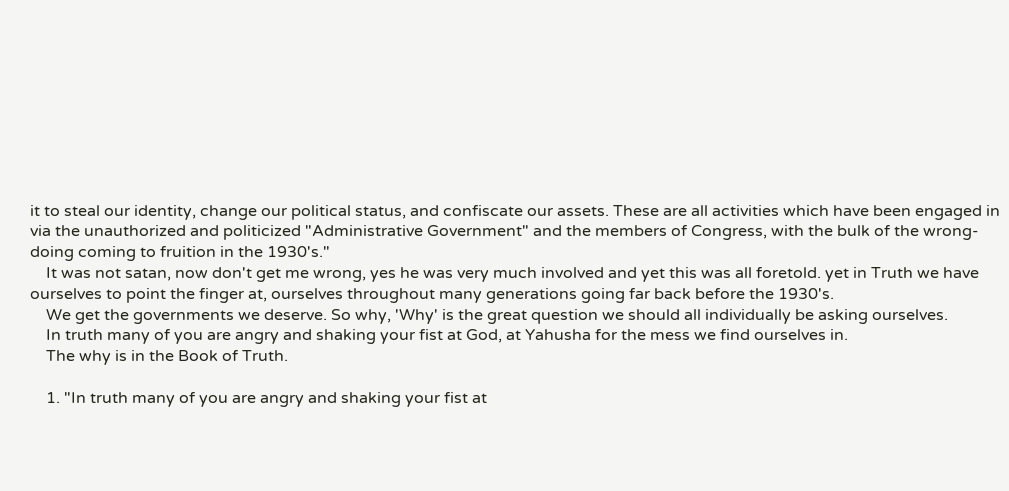it to steal our identity, change our political status, and confiscate our assets. These are all activities which have been engaged in via the unauthorized and politicized "Administrative Government" and the members of Congress, with the bulk of the wrong-doing coming to fruition in the 1930's."
    It was not satan, now don't get me wrong, yes he was very much involved and yet this was all foretold. yet in Truth we have ourselves to point the finger at, ourselves throughout many generations going far back before the 1930's.
    We get the governments we deserve. So why, 'Why' is the great question we should all individually be asking ourselves.
    In truth many of you are angry and shaking your fist at God, at Yahusha for the mess we find ourselves in.
    The why is in the Book of Truth.

    1. "In truth many of you are angry and shaking your fist at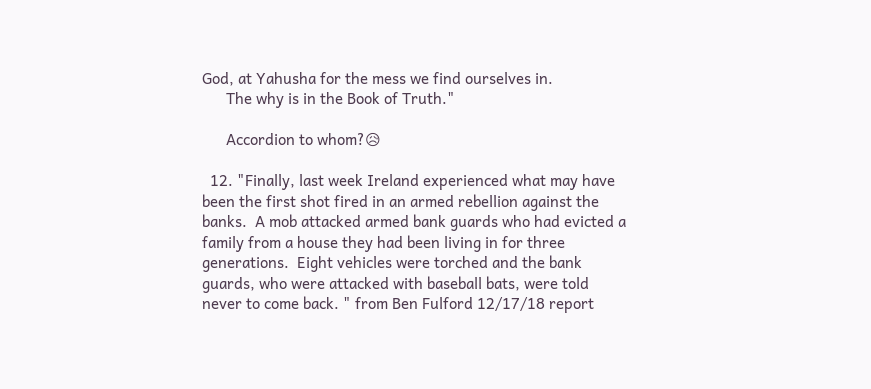God, at Yahusha for the mess we find ourselves in.
      The why is in the Book of Truth."

      Accordion to whom?😥

  12. "Finally, last week Ireland experienced what may have been the first shot fired in an armed rebellion against the banks.  A mob attacked armed bank guards who had evicted a family from a house they had been living in for three generations.  Eight vehicles were torched and the bank guards, who were attacked with baseball bats, were told never to come back. " from Ben Fulford 12/17/18 report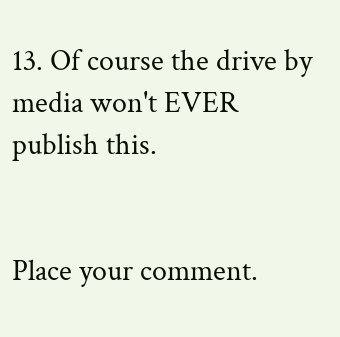13. Of course the drive by media won't EVER publish this.


Place your comment.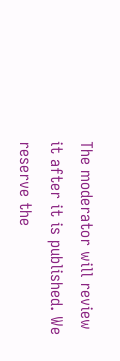The moderator will review it after it is published. We reserve the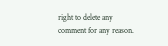right to delete any comment for any reason.